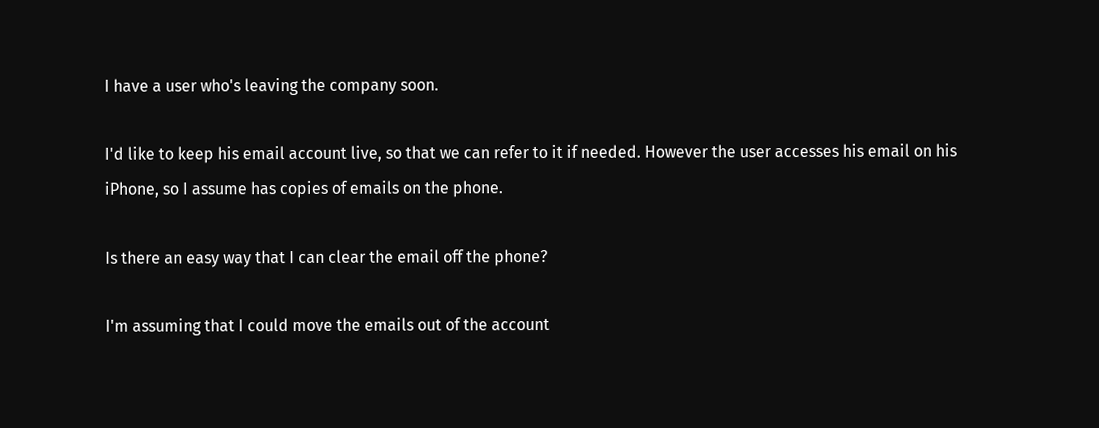I have a user who's leaving the company soon.

I'd like to keep his email account live, so that we can refer to it if needed. However the user accesses his email on his iPhone, so I assume has copies of emails on the phone.

Is there an easy way that I can clear the email off the phone?

I'm assuming that I could move the emails out of the account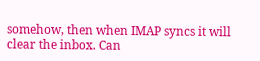somehow, then when IMAP syncs it will clear the inbox. Can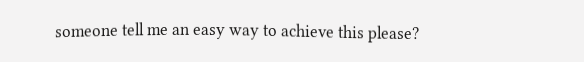someone tell me an easy way to achieve this please?